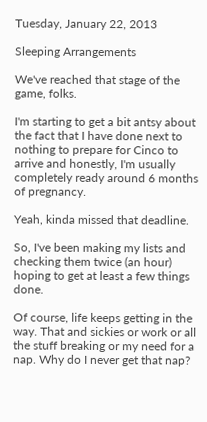Tuesday, January 22, 2013

Sleeping Arrangements

We've reached that stage of the game, folks.

I'm starting to get a bit antsy about the fact that I have done next to nothing to prepare for Cinco to arrive and honestly, I'm usually completely ready around 6 months of pregnancy.

Yeah, kinda missed that deadline.

So, I've been making my lists and checking them twice (an hour) hoping to get at least a few things done.

Of course, life keeps getting in the way. That and sickies or work or all the stuff breaking or my need for a nap. Why do I never get that nap?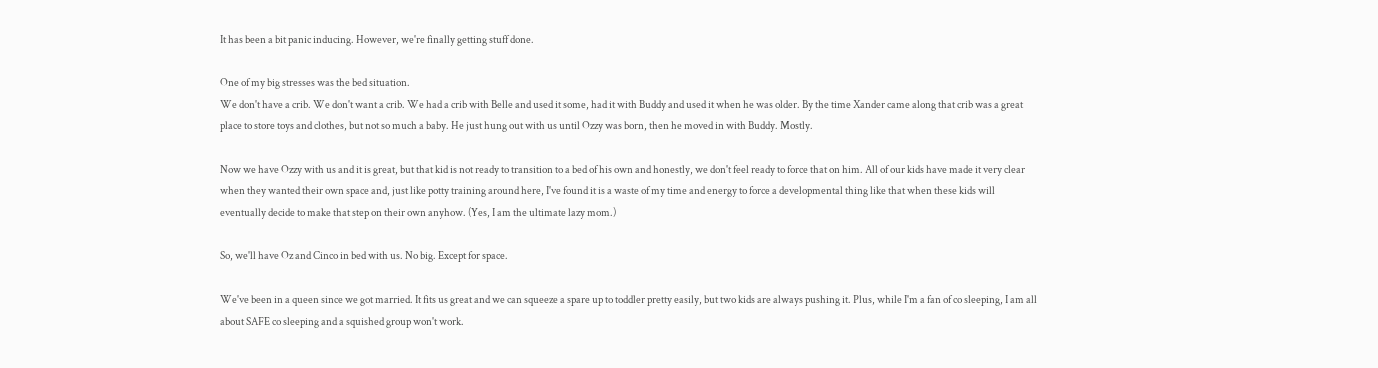It has been a bit panic inducing. However, we're finally getting stuff done.

One of my big stresses was the bed situation.
We don't have a crib. We don't want a crib. We had a crib with Belle and used it some, had it with Buddy and used it when he was older. By the time Xander came along that crib was a great place to store toys and clothes, but not so much a baby. He just hung out with us until Ozzy was born, then he moved in with Buddy. Mostly.

Now we have Ozzy with us and it is great, but that kid is not ready to transition to a bed of his own and honestly, we don't feel ready to force that on him. All of our kids have made it very clear when they wanted their own space and, just like potty training around here, I've found it is a waste of my time and energy to force a developmental thing like that when these kids will eventually decide to make that step on their own anyhow. (Yes, I am the ultimate lazy mom.)

So, we'll have Oz and Cinco in bed with us. No big. Except for space.

We've been in a queen since we got married. It fits us great and we can squeeze a spare up to toddler pretty easily, but two kids are always pushing it. Plus, while I'm a fan of co sleeping, I am all about SAFE co sleeping and a squished group won't work.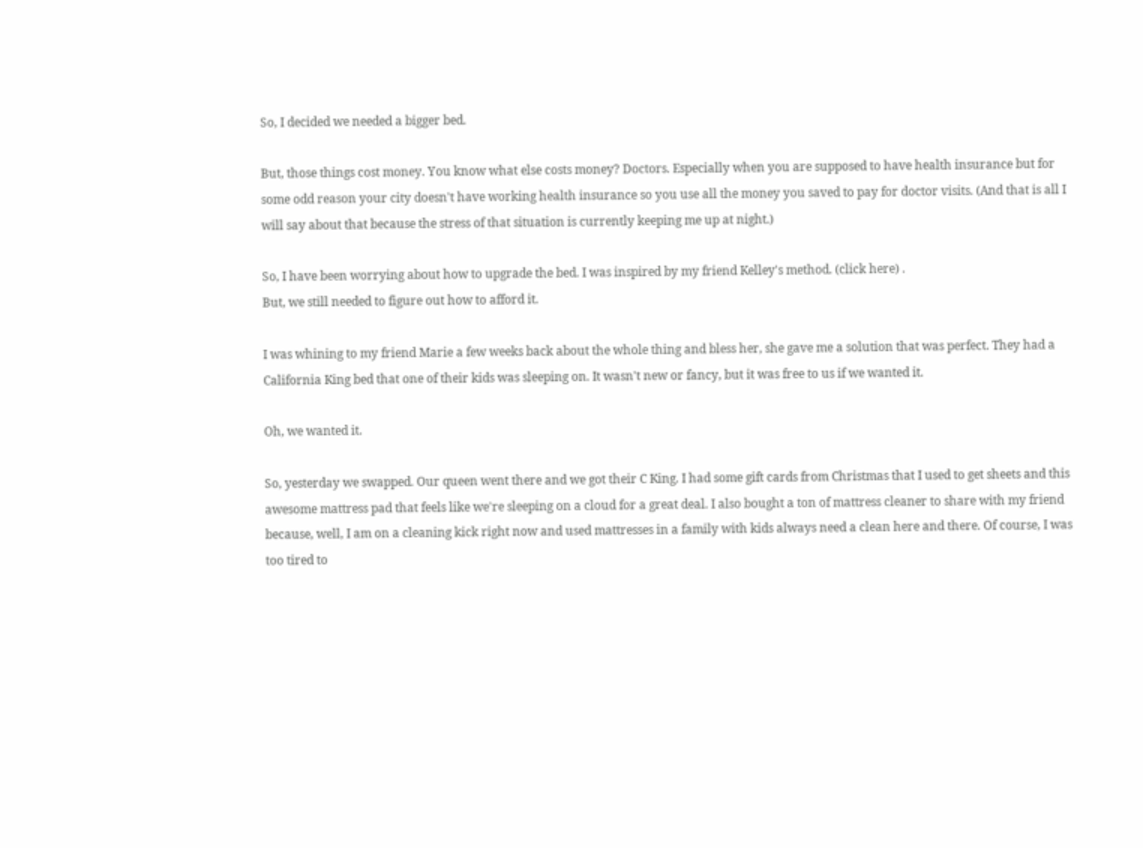So, I decided we needed a bigger bed.

But, those things cost money. You know what else costs money? Doctors. Especially when you are supposed to have health insurance but for some odd reason your city doesn't have working health insurance so you use all the money you saved to pay for doctor visits. (And that is all I will say about that because the stress of that situation is currently keeping me up at night.)

So, I have been worrying about how to upgrade the bed. I was inspired by my friend Kelley's method. (click here) .
But, we still needed to figure out how to afford it.

I was whining to my friend Marie a few weeks back about the whole thing and bless her, she gave me a solution that was perfect. They had a California King bed that one of their kids was sleeping on. It wasn't new or fancy, but it was free to us if we wanted it.

Oh, we wanted it.

So, yesterday we swapped. Our queen went there and we got their C King. I had some gift cards from Christmas that I used to get sheets and this awesome mattress pad that feels like we're sleeping on a cloud for a great deal. I also bought a ton of mattress cleaner to share with my friend because, well, I am on a cleaning kick right now and used mattresses in a family with kids always need a clean here and there. Of course, I was too tired to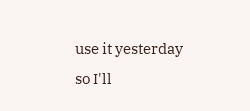use it yesterday so I'll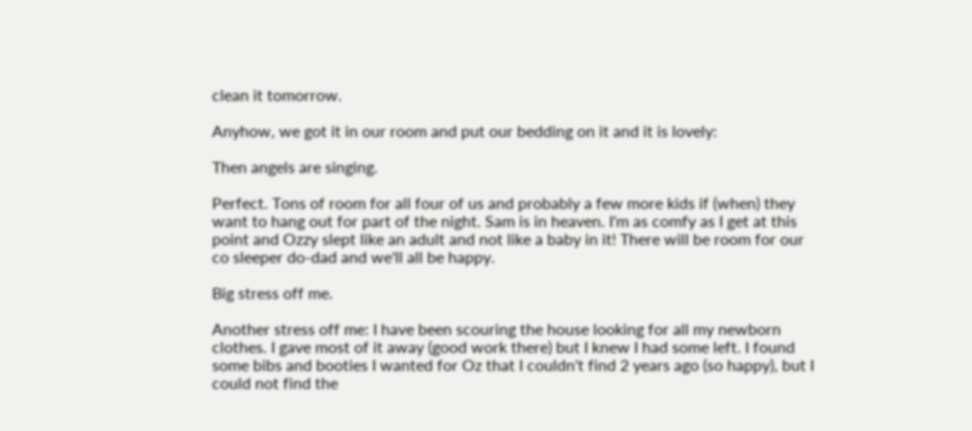clean it tomorrow.

Anyhow, we got it in our room and put our bedding on it and it is lovely:

Then angels are singing.

Perfect. Tons of room for all four of us and probably a few more kids if (when) they want to hang out for part of the night. Sam is in heaven. I'm as comfy as I get at this point and Ozzy slept like an adult and not like a baby in it! There will be room for our co sleeper do-dad and we'll all be happy.

Big stress off me.

Another stress off me: I have been scouring the house looking for all my newborn clothes. I gave most of it away (good work there) but I knew I had some left. I found some bibs and booties I wanted for Oz that I couldn't find 2 years ago (so happy), but I could not find the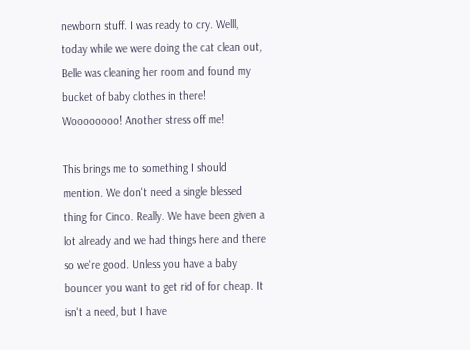newborn stuff. I was ready to cry. Welll, today while we were doing the cat clean out, Belle was cleaning her room and found my bucket of baby clothes in there! Woooooooo! Another stress off me!

This brings me to something I should mention. We don't need a single blessed thing for Cinco. Really. We have been given a lot already and we had things here and there so we're good. Unless you have a baby bouncer you want to get rid of for cheap. It isn't a need, but I have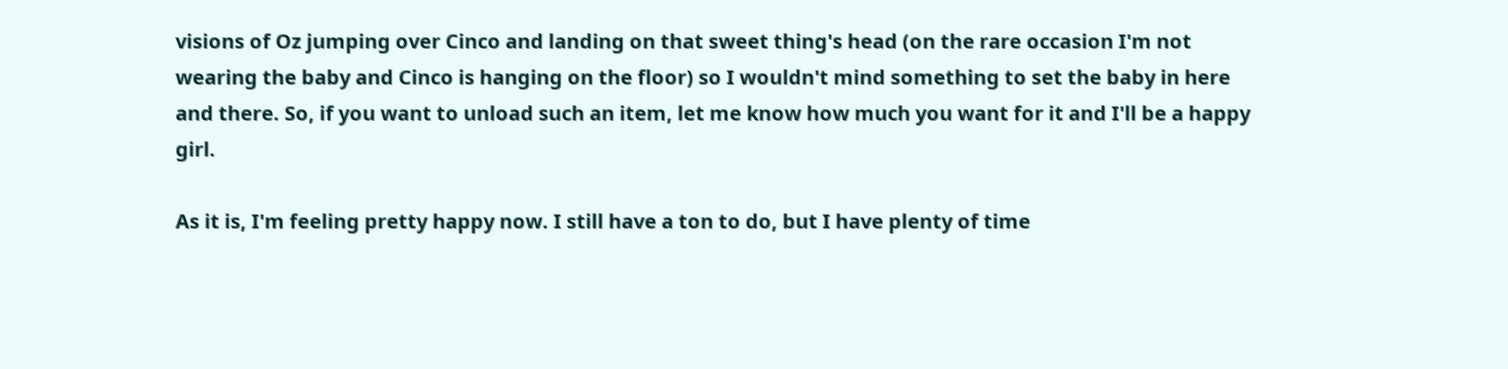visions of Oz jumping over Cinco and landing on that sweet thing's head (on the rare occasion I'm not wearing the baby and Cinco is hanging on the floor) so I wouldn't mind something to set the baby in here and there. So, if you want to unload such an item, let me know how much you want for it and I'll be a happy girl.

As it is, I'm feeling pretty happy now. I still have a ton to do, but I have plenty of time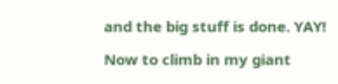and the big stuff is done. YAY!

Now to climb in my giant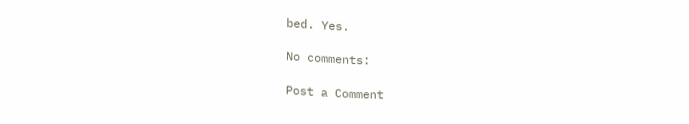bed. Yes.

No comments:

Post a Comment